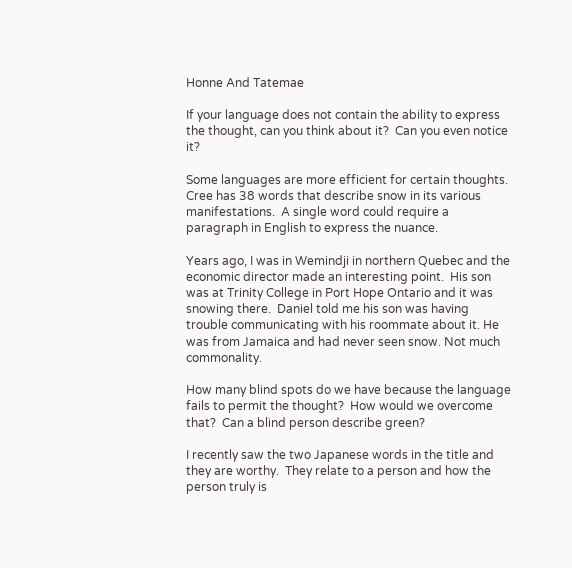Honne And Tatemae

If your language does not contain the ability to express the thought, can you think about it?  Can you even notice it?

Some languages are more efficient for certain thoughts.  Cree has 38 words that describe snow in its various manifestations.  A single word could require a paragraph in English to express the nuance.

Years ago, I was in Wemindji in northern Quebec and the economic director made an interesting point.  His son was at Trinity College in Port Hope Ontario and it was snowing there.  Daniel told me his son was having trouble communicating with his roommate about it. He was from Jamaica and had never seen snow. Not much commonality.

How many blind spots do we have because the language fails to permit the thought?  How would we overcome that?  Can a blind person describe green?

I recently saw the two Japanese words in the title and they are worthy.  They relate to a person and how the person truly is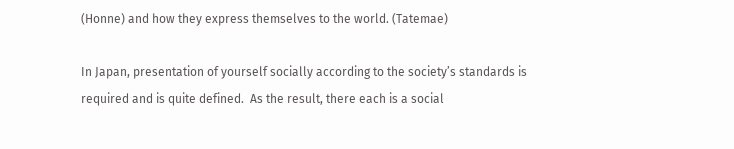(Honne) and how they express themselves to the world. (Tatemae)

In Japan, presentation of yourself socially according to the society’s standards is required and is quite defined.  As the result, there each is a social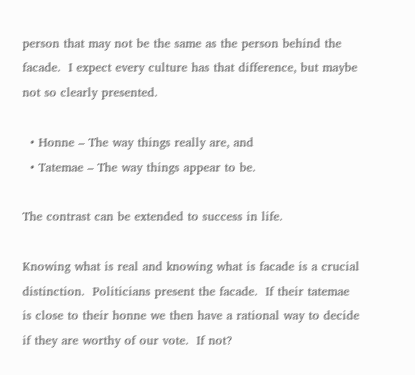person that may not be the same as the person behind the facade.  I expect every culture has that difference, but maybe not so clearly presented.

  • Honne – The way things really are, and
  • Tatemae – The way things appear to be.

The contrast can be extended to success in life.

Knowing what is real and knowing what is facade is a crucial distinction.  Politicians present the facade.  If their tatemae is close to their honne we then have a rational way to decide if they are worthy of our vote.  If not?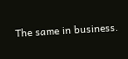The same in business.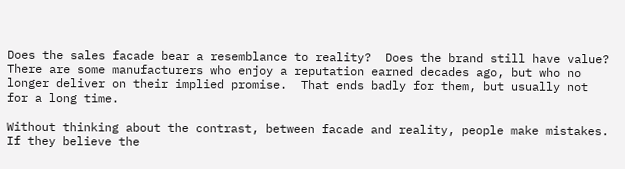Does the sales facade bear a resemblance to reality?  Does the brand still have value?  There are some manufacturers who enjoy a reputation earned decades ago, but who no longer deliver on their implied promise.  That ends badly for them, but usually not for a long time.

Without thinking about the contrast, between facade and reality, people make mistakes. If they believe the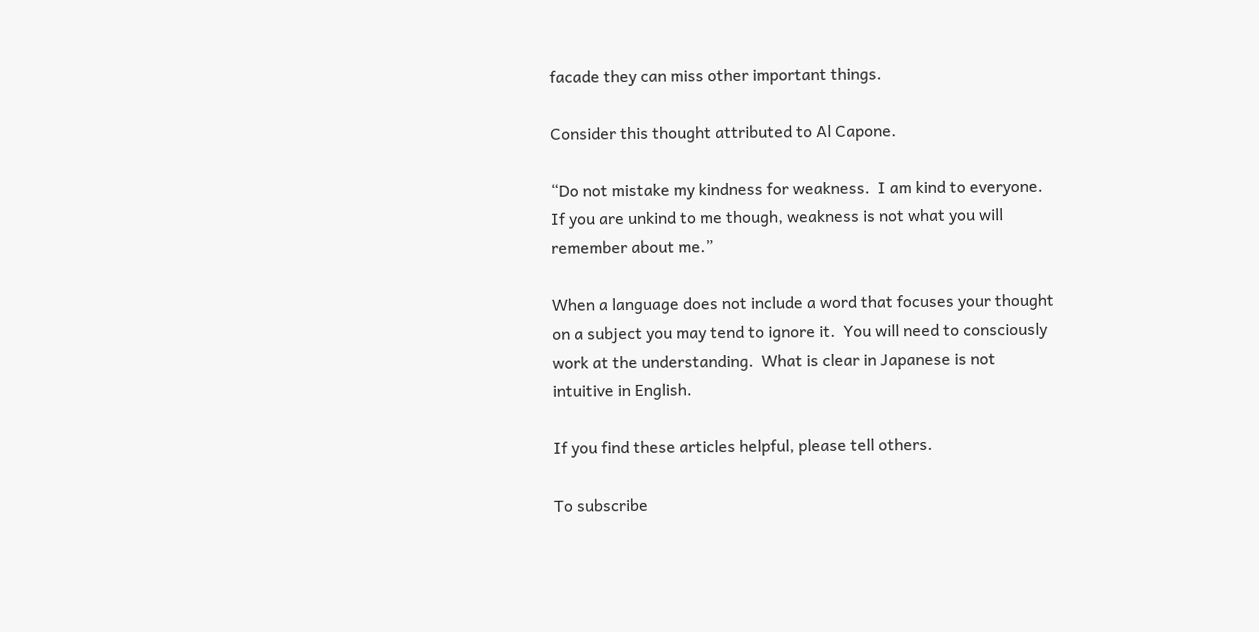facade they can miss other important things.

Consider this thought attributed to Al Capone.

“Do not mistake my kindness for weakness.  I am kind to everyone.  If you are unkind to me though, weakness is not what you will remember about me.”

When a language does not include a word that focuses your thought on a subject you may tend to ignore it.  You will need to consciously work at the understanding.  What is clear in Japanese is not intuitive in English.

If you find these articles helpful, please tell others.

To subscribe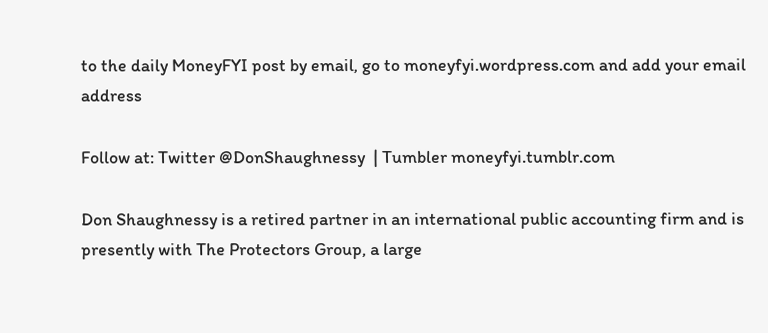to the daily MoneyFYI post by email, go to moneyfyi.wordpress.com and add your email address

Follow at: Twitter @DonShaughnessy  | Tumbler moneyfyi.tumblr.com

Don Shaughnessy is a retired partner in an international public accounting firm and is presently with The Protectors Group, a large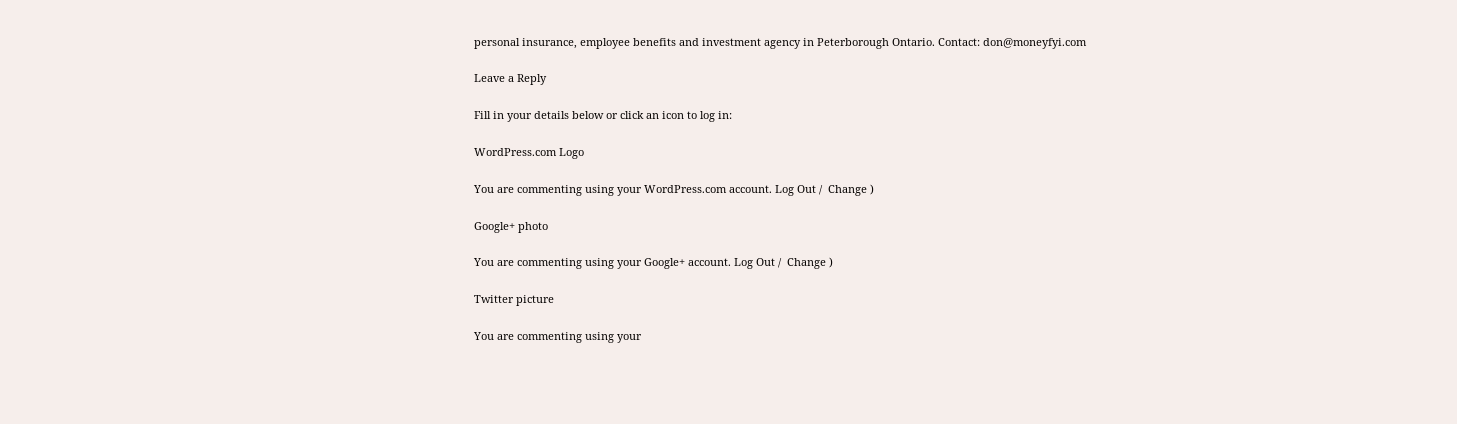personal insurance, employee benefits and investment agency in Peterborough Ontario. Contact: don@moneyfyi.com

Leave a Reply

Fill in your details below or click an icon to log in:

WordPress.com Logo

You are commenting using your WordPress.com account. Log Out /  Change )

Google+ photo

You are commenting using your Google+ account. Log Out /  Change )

Twitter picture

You are commenting using your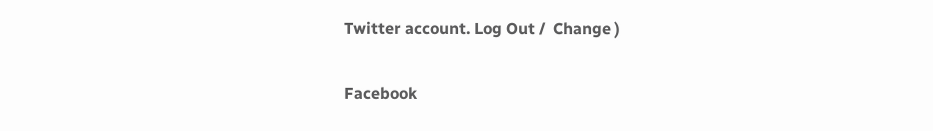Twitter account. Log Out /  Change )

Facebook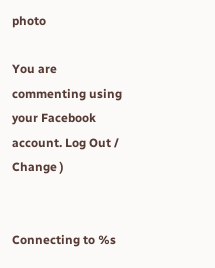photo

You are commenting using your Facebook account. Log Out /  Change )


Connecting to %s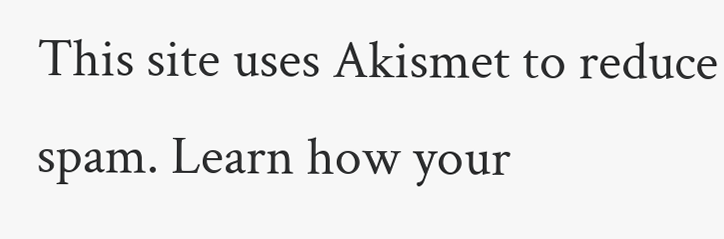This site uses Akismet to reduce spam. Learn how your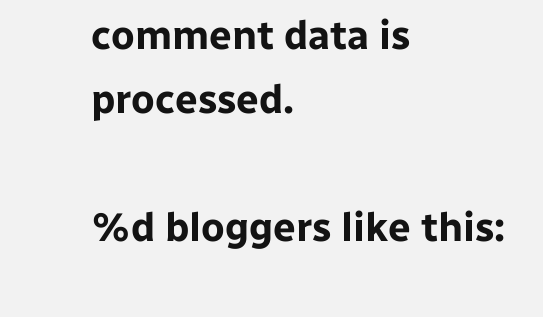comment data is processed.

%d bloggers like this: